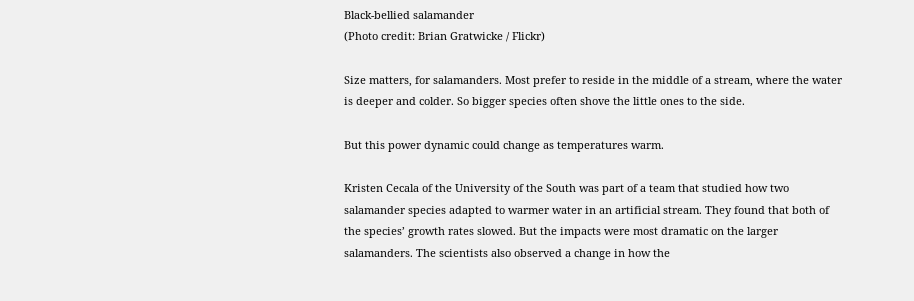Black-bellied salamander
(Photo credit: Brian Gratwicke / Flickr)

Size matters, for salamanders. Most prefer to reside in the middle of a stream, where the water is deeper and colder. So bigger species often shove the little ones to the side.

But this power dynamic could change as temperatures warm.

Kristen Cecala of the University of the South was part of a team that studied how two salamander species adapted to warmer water in an artificial stream. They found that both of the species’ growth rates slowed. But the impacts were most dramatic on the larger salamanders. The scientists also observed a change in how the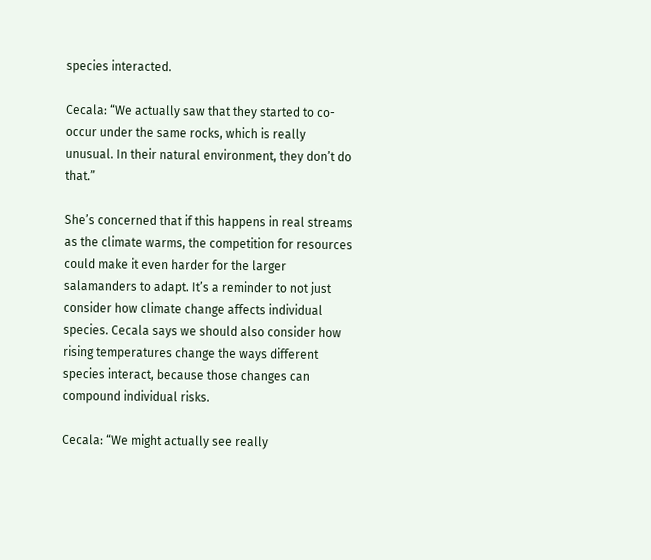species interacted.

Cecala: “We actually saw that they started to co-occur under the same rocks, which is really unusual. In their natural environment, they don’t do that.”

She’s concerned that if this happens in real streams as the climate warms, the competition for resources could make it even harder for the larger salamanders to adapt. It’s a reminder to not just consider how climate change affects individual species. Cecala says we should also consider how rising temperatures change the ways different species interact, because those changes can compound individual risks.

Cecala: “We might actually see really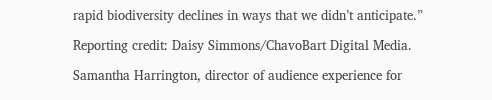rapid biodiversity declines in ways that we didn’t anticipate.”

Reporting credit: Daisy Simmons/ChavoBart Digital Media.

Samantha Harrington, director of audience experience for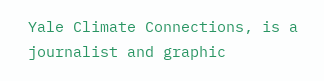Yale Climate Connections, is a journalist and graphic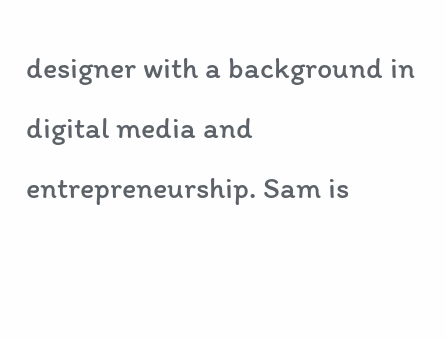designer with a background in digital media and entrepreneurship. Sam is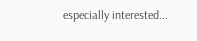especially interested...